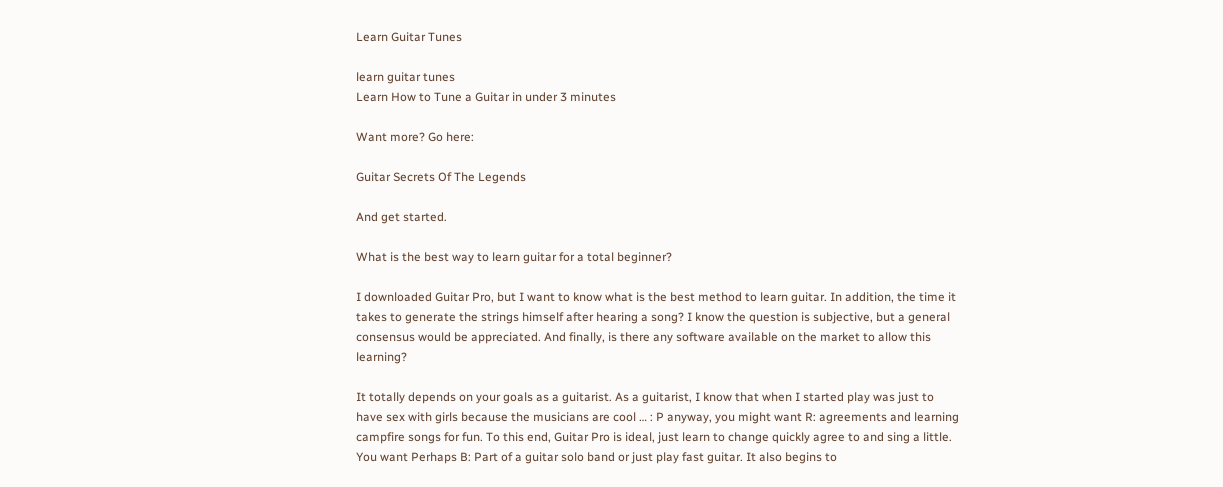Learn Guitar Tunes

learn guitar tunes
Learn How to Tune a Guitar in under 3 minutes

Want more? Go here:

Guitar Secrets Of The Legends

And get started.

What is the best way to learn guitar for a total beginner?

I downloaded Guitar Pro, but I want to know what is the best method to learn guitar. In addition, the time it takes to generate the strings himself after hearing a song? I know the question is subjective, but a general consensus would be appreciated. And finally, is there any software available on the market to allow this learning?

It totally depends on your goals as a guitarist. As a guitarist, I know that when I started play was just to have sex with girls because the musicians are cool … : P anyway, you might want R: agreements and learning campfire songs for fun. To this end, Guitar Pro is ideal, just learn to change quickly agree to and sing a little. You want Perhaps B: Part of a guitar solo band or just play fast guitar. It also begins to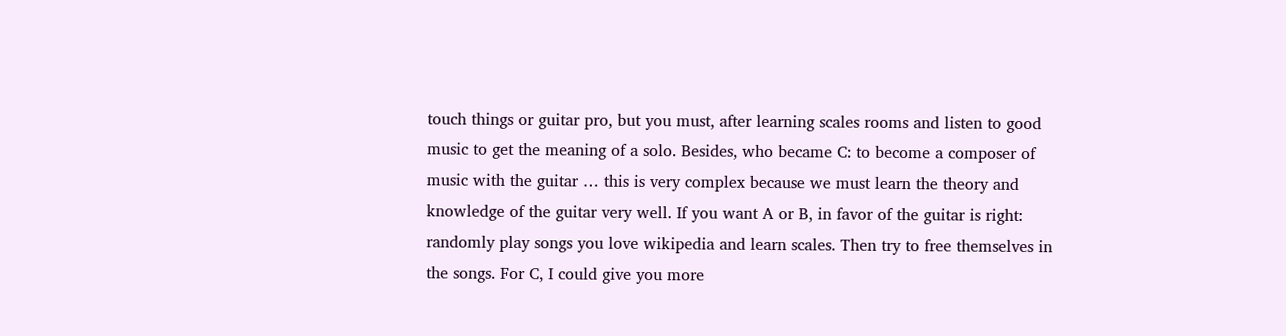touch things or guitar pro, but you must, after learning scales rooms and listen to good music to get the meaning of a solo. Besides, who became C: to become a composer of music with the guitar … this is very complex because we must learn the theory and knowledge of the guitar very well. If you want A or B, in favor of the guitar is right: randomly play songs you love wikipedia and learn scales. Then try to free themselves in the songs. For C, I could give you more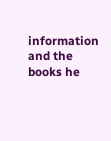information and the books he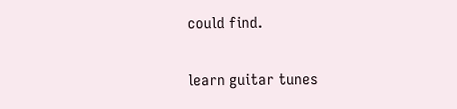could find.

learn guitar tunes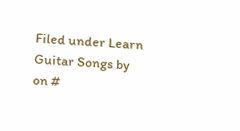Filed under Learn Guitar Songs by on #